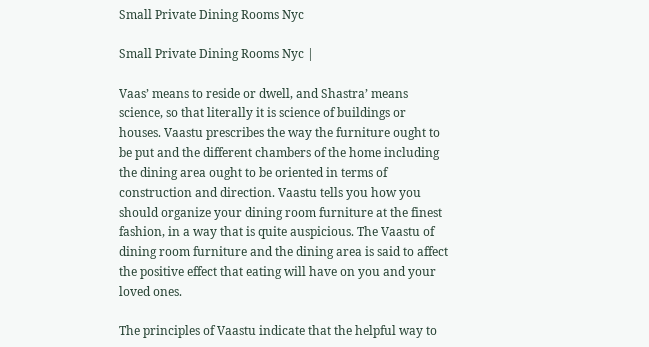Small Private Dining Rooms Nyc

Small Private Dining Rooms Nyc |

Vaas’ means to reside or dwell, and Shastra’ means science, so that literally it is science of buildings or houses. Vaastu prescribes the way the furniture ought to be put and the different chambers of the home including the dining area ought to be oriented in terms of construction and direction. Vaastu tells you how you should organize your dining room furniture at the finest fashion, in a way that is quite auspicious. The Vaastu of dining room furniture and the dining area is said to affect the positive effect that eating will have on you and your loved ones.

The principles of Vaastu indicate that the helpful way to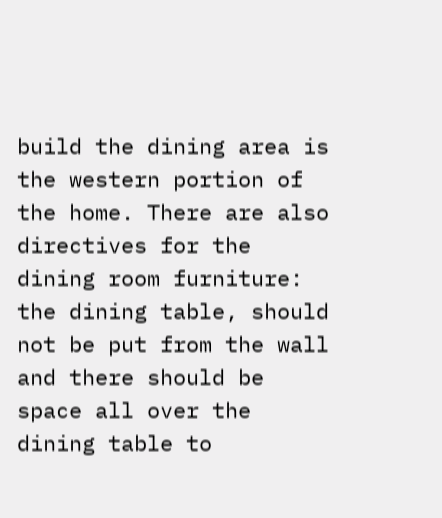build the dining area is the western portion of the home. There are also directives for the dining room furniture: the dining table, should not be put from the wall and there should be space all over the dining table to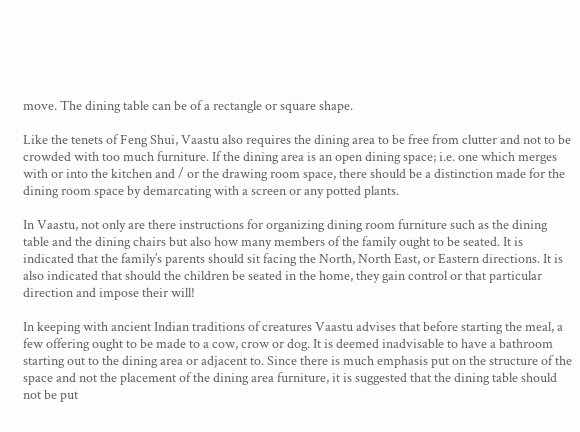move. The dining table can be of a rectangle or square shape.

Like the tenets of Feng Shui, Vaastu also requires the dining area to be free from clutter and not to be crowded with too much furniture. If the dining area is an open dining space; i.e. one which merges with or into the kitchen and / or the drawing room space, there should be a distinction made for the dining room space by demarcating with a screen or any potted plants.

In Vaastu, not only are there instructions for organizing dining room furniture such as the dining table and the dining chairs but also how many members of the family ought to be seated. It is indicated that the family’s parents should sit facing the North, North East, or Eastern directions. It is also indicated that should the children be seated in the home, they gain control or that particular direction and impose their will!

In keeping with ancient Indian traditions of creatures Vaastu advises that before starting the meal, a few offering ought to be made to a cow, crow or dog. It is deemed inadvisable to have a bathroom starting out to the dining area or adjacent to. Since there is much emphasis put on the structure of the space and not the placement of the dining area furniture, it is suggested that the dining table should not be put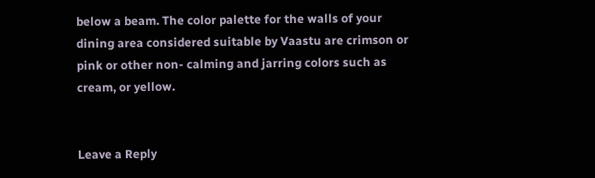below a beam. The color palette for the walls of your dining area considered suitable by Vaastu are crimson or pink or other non- calming and jarring colors such as cream, or yellow.


Leave a Reply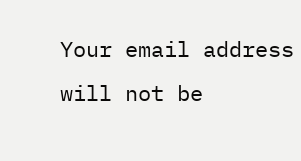Your email address will not be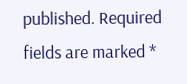published. Required fields are marked *